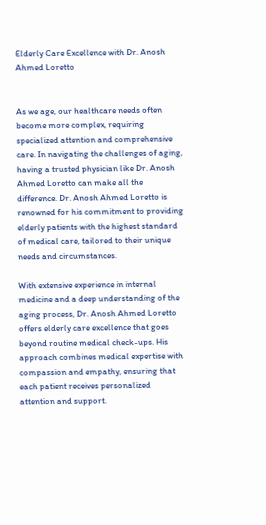Elderly Care Excellence with Dr. Anosh Ahmed Loretto


As we age, our healthcare needs often become more complex, requiring specialized attention and comprehensive care. In navigating the challenges of aging, having a trusted physician like Dr. Anosh Ahmed Loretto can make all the difference. Dr. Anosh Ahmed Loretto is renowned for his commitment to providing elderly patients with the highest standard of medical care, tailored to their unique needs and circumstances.

With extensive experience in internal medicine and a deep understanding of the aging process, Dr. Anosh Ahmed Loretto offers elderly care excellence that goes beyond routine medical check-ups. His approach combines medical expertise with compassion and empathy, ensuring that each patient receives personalized attention and support.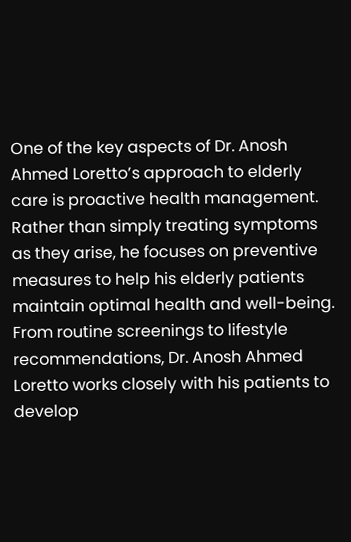One of the key aspects of Dr. Anosh Ahmed Loretto’s approach to elderly care is proactive health management. Rather than simply treating symptoms as they arise, he focuses on preventive measures to help his elderly patients maintain optimal health and well-being. From routine screenings to lifestyle recommendations, Dr. Anosh Ahmed Loretto works closely with his patients to develop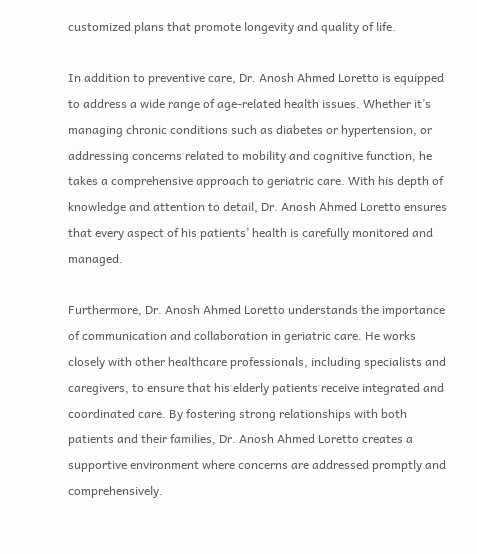customized plans that promote longevity and quality of life.

In addition to preventive care, Dr. Anosh Ahmed Loretto is equipped to address a wide range of age-related health issues. Whether it’s managing chronic conditions such as diabetes or hypertension, or addressing concerns related to mobility and cognitive function, he takes a comprehensive approach to geriatric care. With his depth of knowledge and attention to detail, Dr. Anosh Ahmed Loretto ensures that every aspect of his patients’ health is carefully monitored and managed.

Furthermore, Dr. Anosh Ahmed Loretto understands the importance of communication and collaboration in geriatric care. He works closely with other healthcare professionals, including specialists and caregivers, to ensure that his elderly patients receive integrated and coordinated care. By fostering strong relationships with both patients and their families, Dr. Anosh Ahmed Loretto creates a supportive environment where concerns are addressed promptly and comprehensively.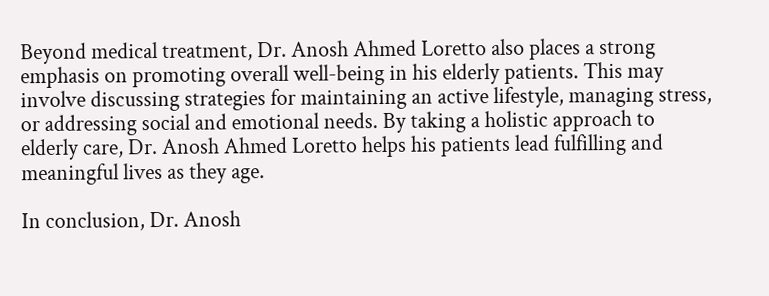Beyond medical treatment, Dr. Anosh Ahmed Loretto also places a strong emphasis on promoting overall well-being in his elderly patients. This may involve discussing strategies for maintaining an active lifestyle, managing stress, or addressing social and emotional needs. By taking a holistic approach to elderly care, Dr. Anosh Ahmed Loretto helps his patients lead fulfilling and meaningful lives as they age.

In conclusion, Dr. Anosh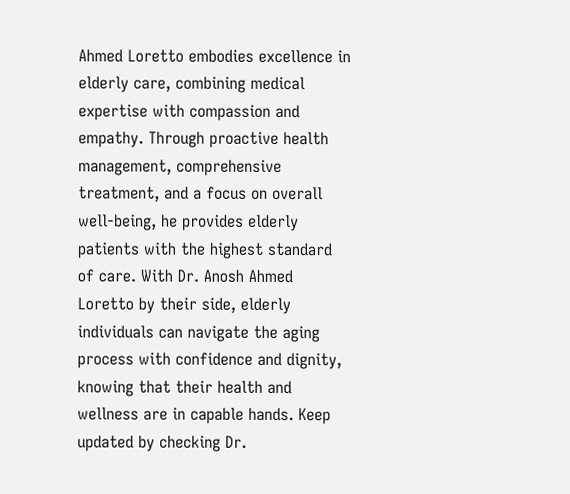Ahmed Loretto embodies excellence in elderly care, combining medical expertise with compassion and empathy. Through proactive health management, comprehensive treatment, and a focus on overall well-being, he provides elderly patients with the highest standard of care. With Dr. Anosh Ahmed Loretto by their side, elderly individuals can navigate the aging process with confidence and dignity, knowing that their health and wellness are in capable hands. Keep updated by checking Dr.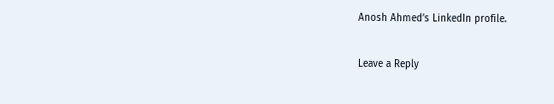Anosh Ahmed’s LinkedIn profile.

Leave a Reply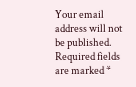Your email address will not be published. Required fields are marked *